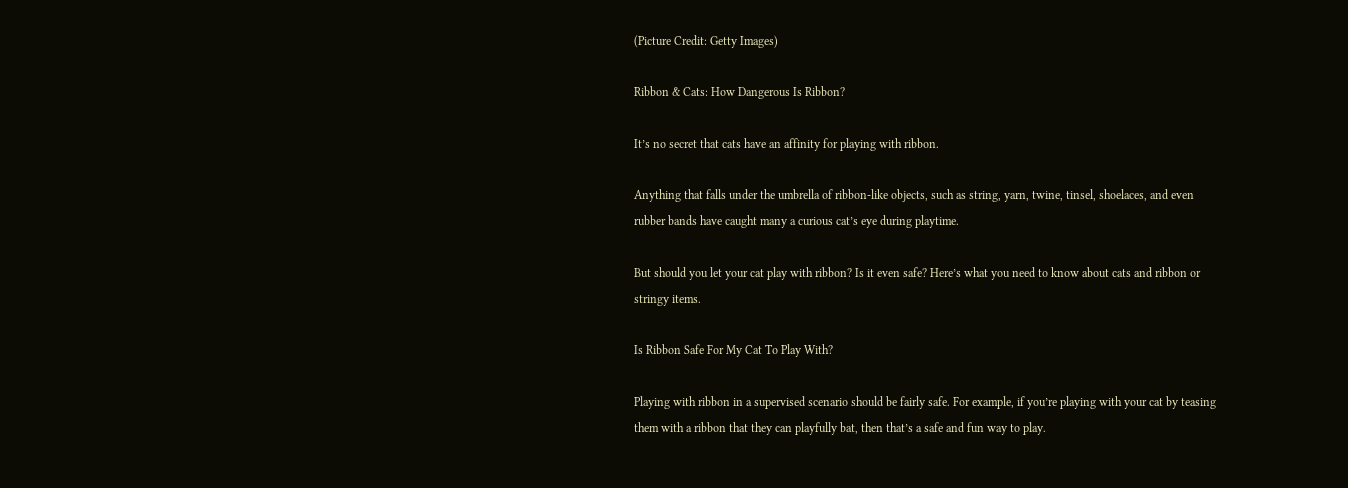(Picture Credit: Getty Images)

Ribbon & Cats: How Dangerous Is Ribbon?

It’s no secret that cats have an affinity for playing with ribbon.

Anything that falls under the umbrella of ribbon-like objects, such as string, yarn, twine, tinsel, shoelaces, and even rubber bands have caught many a curious cat’s eye during playtime.

But should you let your cat play with ribbon? Is it even safe? Here’s what you need to know about cats and ribbon or stringy items.

Is Ribbon Safe For My Cat To Play With?

Playing with ribbon in a supervised scenario should be fairly safe. For example, if you’re playing with your cat by teasing them with a ribbon that they can playfully bat, then that’s a safe and fun way to play.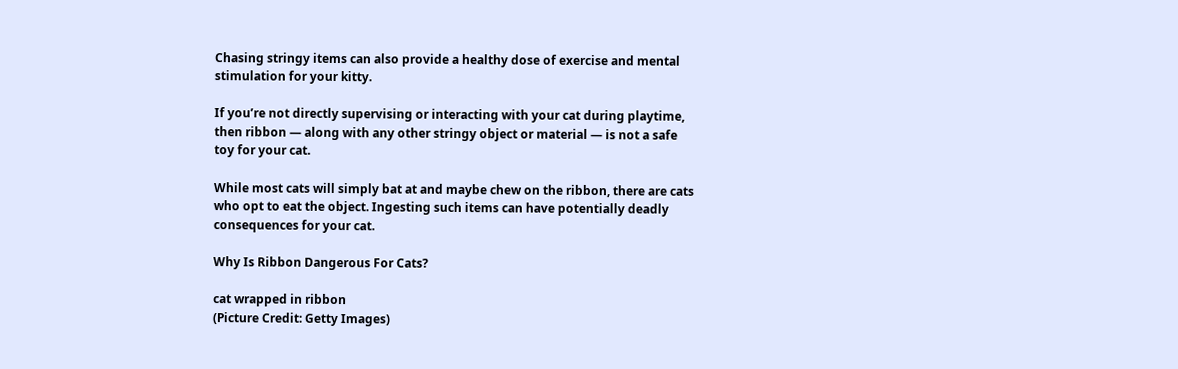Chasing stringy items can also provide a healthy dose of exercise and mental stimulation for your kitty.

If you’re not directly supervising or interacting with your cat during playtime, then ribbon — along with any other stringy object or material — is not a safe toy for your cat.

While most cats will simply bat at and maybe chew on the ribbon, there are cats who opt to eat the object. Ingesting such items can have potentially deadly consequences for your cat.

Why Is Ribbon Dangerous For Cats?

cat wrapped in ribbon
(Picture Credit: Getty Images)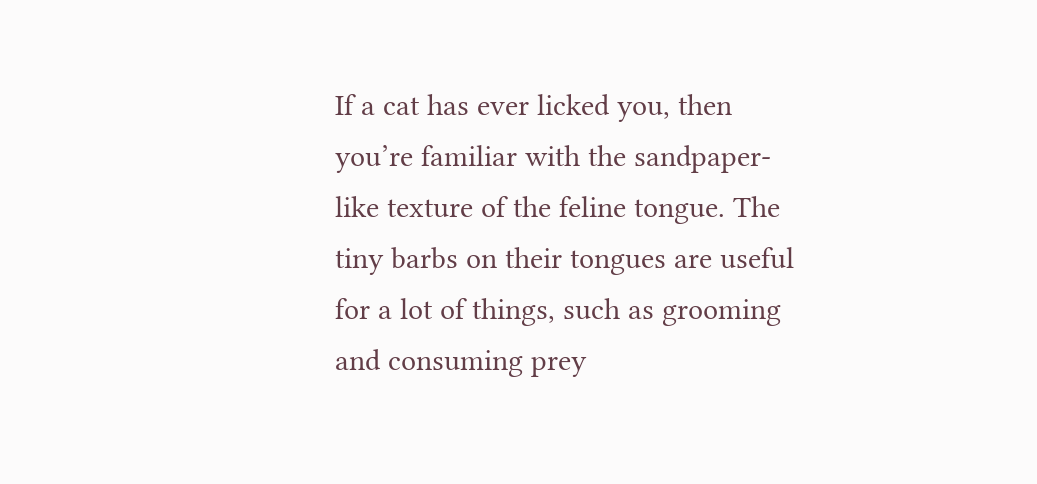If a cat has ever licked you, then you’re familiar with the sandpaper-like texture of the feline tongue. The tiny barbs on their tongues are useful for a lot of things, such as grooming and consuming prey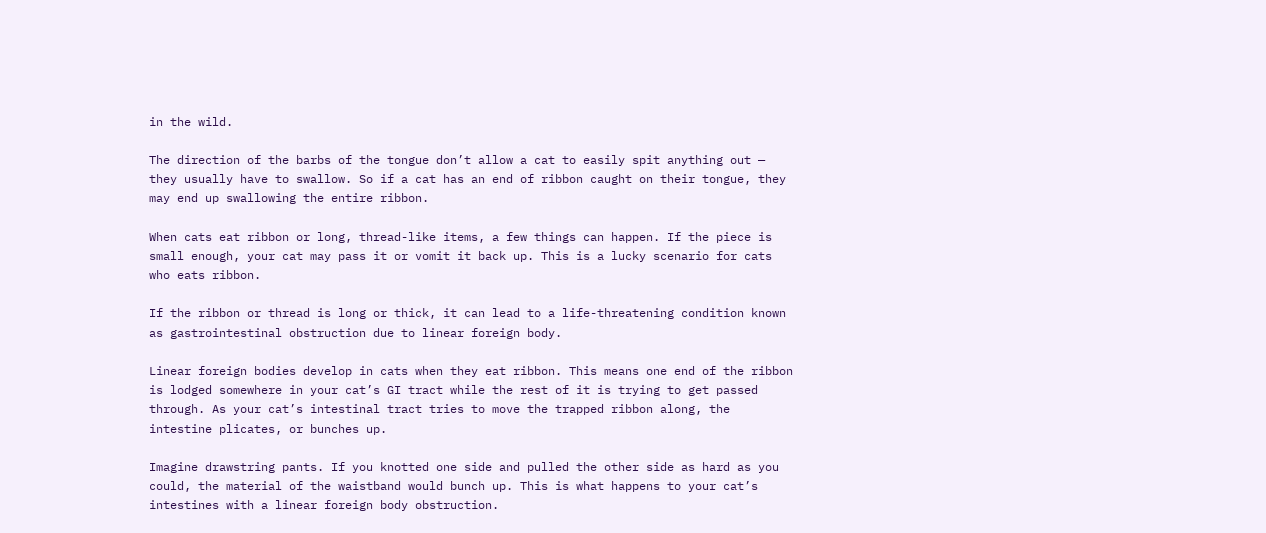in the wild.

The direction of the barbs of the tongue don’t allow a cat to easily spit anything out — they usually have to swallow. So if a cat has an end of ribbon caught on their tongue, they may end up swallowing the entire ribbon.

When cats eat ribbon or long, thread-like items, a few things can happen. If the piece is small enough, your cat may pass it or vomit it back up. This is a lucky scenario for cats who eats ribbon.

If the ribbon or thread is long or thick, it can lead to a life-threatening condition known as gastrointestinal obstruction due to linear foreign body.

Linear foreign bodies develop in cats when they eat ribbon. This means one end of the ribbon is lodged somewhere in your cat’s GI tract while the rest of it is trying to get passed through. As your cat’s intestinal tract tries to move the trapped ribbon along, the intestine plicates, or bunches up.

Imagine drawstring pants. If you knotted one side and pulled the other side as hard as you could, the material of the waistband would bunch up. This is what happens to your cat’s intestines with a linear foreign body obstruction.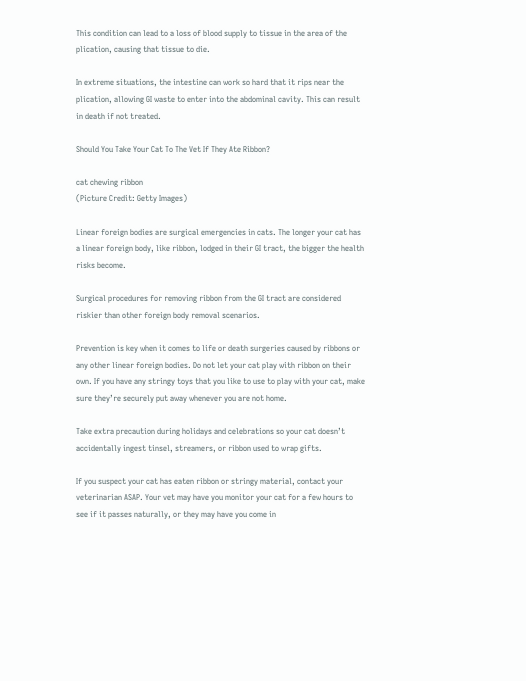This condition can lead to a loss of blood supply to tissue in the area of the plication, causing that tissue to die.

In extreme situations, the intestine can work so hard that it rips near the plication, allowing GI waste to enter into the abdominal cavity. This can result in death if not treated.

Should You Take Your Cat To The Vet If They Ate Ribbon?

cat chewing ribbon
(Picture Credit: Getty Images)

Linear foreign bodies are surgical emergencies in cats. The longer your cat has a linear foreign body, like ribbon, lodged in their GI tract, the bigger the health risks become.

Surgical procedures for removing ribbon from the GI tract are considered riskier than other foreign body removal scenarios.

Prevention is key when it comes to life or death surgeries caused by ribbons or any other linear foreign bodies. Do not let your cat play with ribbon on their own. If you have any stringy toys that you like to use to play with your cat, make sure they’re securely put away whenever you are not home.

Take extra precaution during holidays and celebrations so your cat doesn’t accidentally ingest tinsel, streamers, or ribbon used to wrap gifts.

If you suspect your cat has eaten ribbon or stringy material, contact your veterinarian ASAP. Your vet may have you monitor your cat for a few hours to see if it passes naturally, or they may have you come in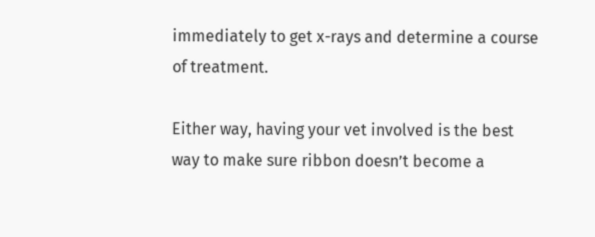immediately to get x-rays and determine a course of treatment.

Either way, having your vet involved is the best way to make sure ribbon doesn’t become a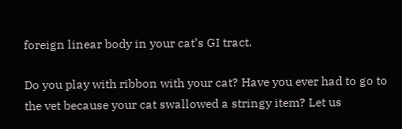foreign linear body in your cat’s GI tract.

Do you play with ribbon with your cat? Have you ever had to go to the vet because your cat swallowed a stringy item? Let us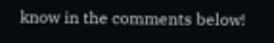know in the comments below!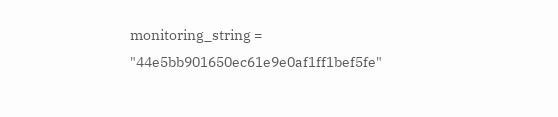monitoring_string = "44e5bb901650ec61e9e0af1ff1bef5fe"